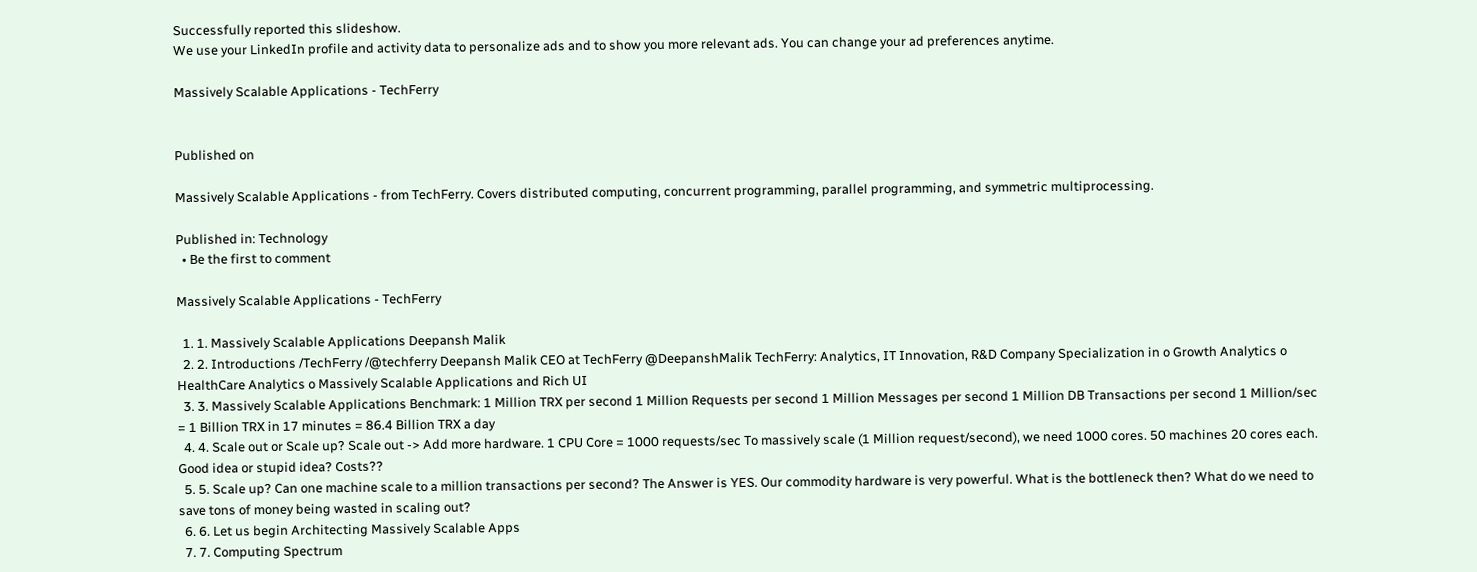Successfully reported this slideshow.
We use your LinkedIn profile and activity data to personalize ads and to show you more relevant ads. You can change your ad preferences anytime.

Massively Scalable Applications - TechFerry


Published on

Massively Scalable Applications - from TechFerry. Covers distributed computing, concurrent programming, parallel programming, and symmetric multiprocessing.

Published in: Technology
  • Be the first to comment

Massively Scalable Applications - TechFerry

  1. 1. Massively Scalable Applications Deepansh Malik
  2. 2. Introductions /TechFerry /@techferry Deepansh Malik CEO at TechFerry @DeepanshMalik TechFerry: Analytics, IT Innovation, R&D Company Specialization in o Growth Analytics o HealthCare Analytics o Massively Scalable Applications and Rich UI
  3. 3. Massively Scalable Applications Benchmark: 1 Million TRX per second 1 Million Requests per second 1 Million Messages per second 1 Million DB Transactions per second 1 Million/sec = 1 Billion TRX in 17 minutes = 86.4 Billion TRX a day
  4. 4. Scale out or Scale up? Scale out -> Add more hardware. 1 CPU Core = 1000 requests/sec To massively scale (1 Million request/second), we need 1000 cores. 50 machines 20 cores each. Good idea or stupid idea? Costs??
  5. 5. Scale up? Can one machine scale to a million transactions per second? The Answer is YES. Our commodity hardware is very powerful. What is the bottleneck then? What do we need to save tons of money being wasted in scaling out?
  6. 6. Let us begin Architecting Massively Scalable Apps
  7. 7. Computing Spectrum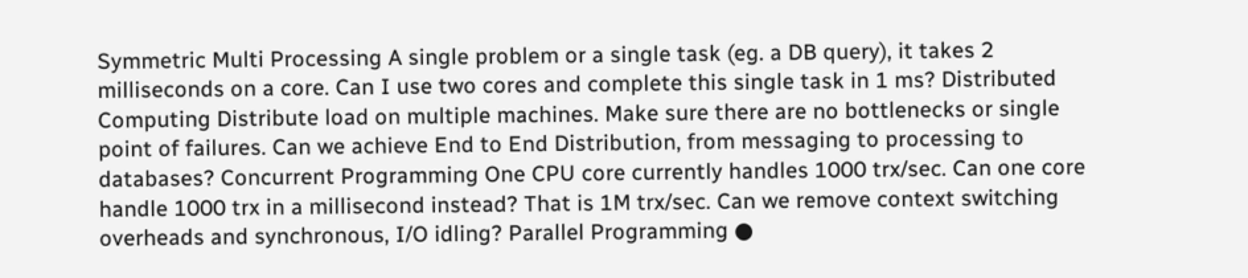Symmetric Multi Processing A single problem or a single task (eg. a DB query), it takes 2 milliseconds on a core. Can I use two cores and complete this single task in 1 ms? Distributed Computing Distribute load on multiple machines. Make sure there are no bottlenecks or single point of failures. Can we achieve End to End Distribution, from messaging to processing to databases? Concurrent Programming One CPU core currently handles 1000 trx/sec. Can one core handle 1000 trx in a millisecond instead? That is 1M trx/sec. Can we remove context switching overheads and synchronous, I/O idling? Parallel Programming ●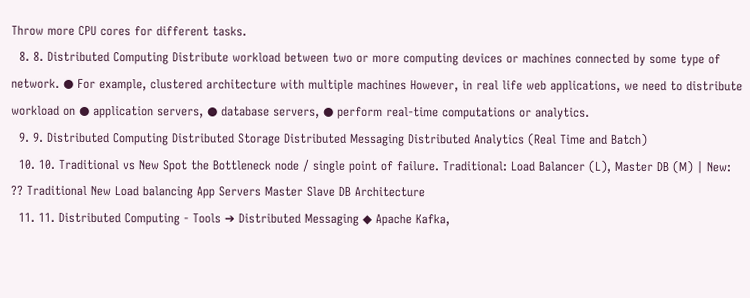Throw more CPU cores for different tasks.
  8. 8. Distributed Computing Distribute workload between two or more computing devices or machines connected by some type of network. ● For example, clustered architecture with multiple machines However, in real life web applications, we need to distribute workload on ● application servers, ● database servers, ● perform real-time computations or analytics.
  9. 9. Distributed Computing Distributed Storage Distributed Messaging Distributed Analytics (Real Time and Batch)
  10. 10. Traditional vs New Spot the Bottleneck node / single point of failure. Traditional: Load Balancer (L), Master DB (M) | New: ?? Traditional New Load balancing App Servers Master Slave DB Architecture
  11. 11. Distributed Computing - Tools ➔ Distributed Messaging ◆ Apache Kafka,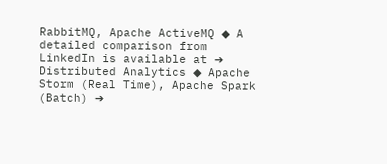RabbitMQ, Apache ActiveMQ ◆ A detailed comparison from LinkedIn is available at ➔ Distributed Analytics ◆ Apache Storm (Real Time), Apache Spark (Batch) ➔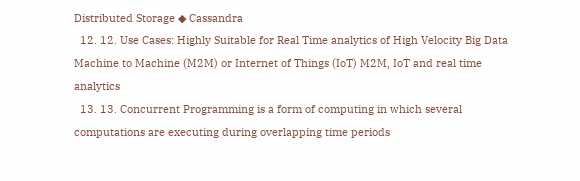Distributed Storage ◆ Cassandra
  12. 12. Use Cases: Highly Suitable for Real Time analytics of High Velocity Big Data Machine to Machine (M2M) or Internet of Things (IoT) M2M, IoT and real time analytics
  13. 13. Concurrent Programming is a form of computing in which several computations are executing during overlapping time periods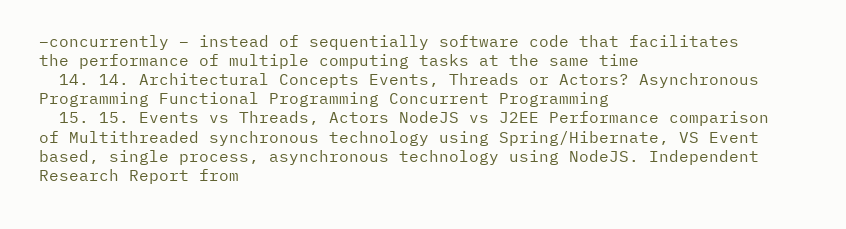–concurrently – instead of sequentially software code that facilitates the performance of multiple computing tasks at the same time
  14. 14. Architectural Concepts Events, Threads or Actors? Asynchronous Programming Functional Programming Concurrent Programming
  15. 15. Events vs Threads, Actors NodeJS vs J2EE Performance comparison of Multithreaded synchronous technology using Spring/Hibernate, VS Event based, single process, asynchronous technology using NodeJS. Independent Research Report from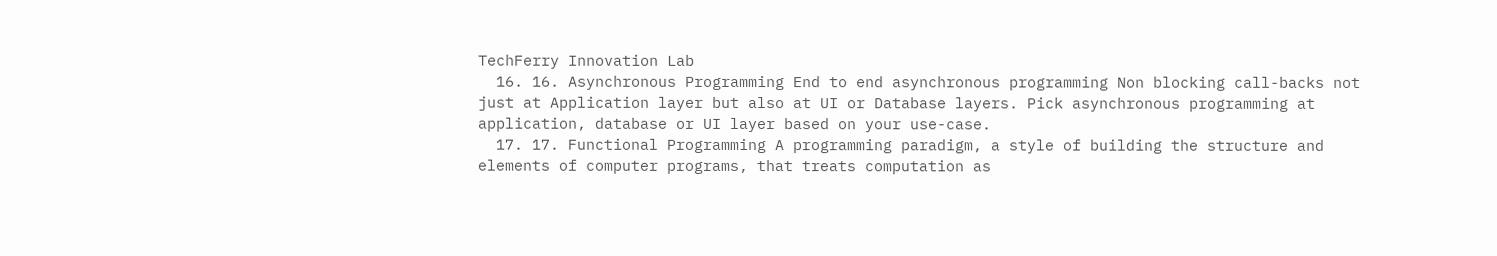TechFerry Innovation Lab
  16. 16. Asynchronous Programming End to end asynchronous programming Non blocking call-backs not just at Application layer but also at UI or Database layers. Pick asynchronous programming at application, database or UI layer based on your use-case.
  17. 17. Functional Programming A programming paradigm, a style of building the structure and elements of computer programs, that treats computation as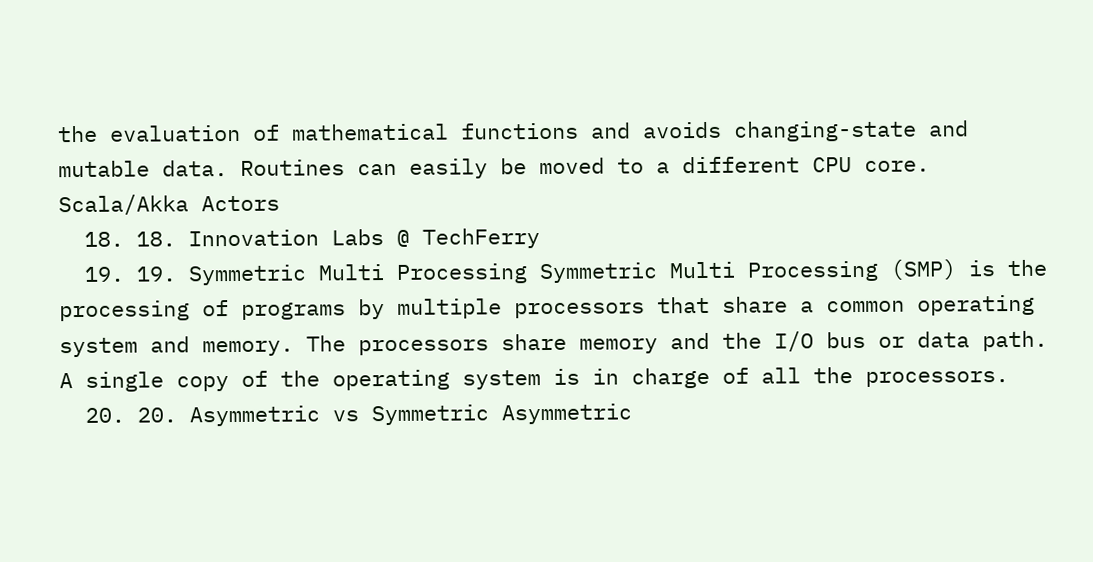the evaluation of mathematical functions and avoids changing-state and mutable data. Routines can easily be moved to a different CPU core. Scala/Akka Actors
  18. 18. Innovation Labs @ TechFerry
  19. 19. Symmetric Multi Processing Symmetric Multi Processing (SMP) is the processing of programs by multiple processors that share a common operating system and memory. The processors share memory and the I/O bus or data path. A single copy of the operating system is in charge of all the processors.
  20. 20. Asymmetric vs Symmetric Asymmetric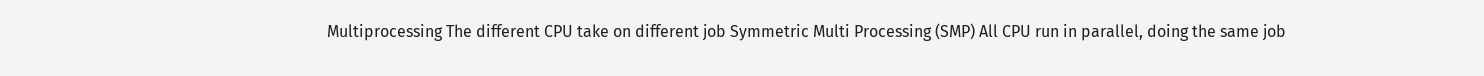Multiprocessing The different CPU take on different job Symmetric Multi Processing (SMP) All CPU run in parallel, doing the same job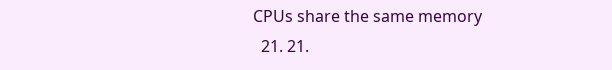CPUs share the same memory
  21. 21.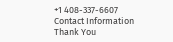+1 408-337-6607 Contact Information Thank You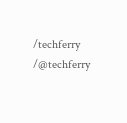/techferry /@techferry